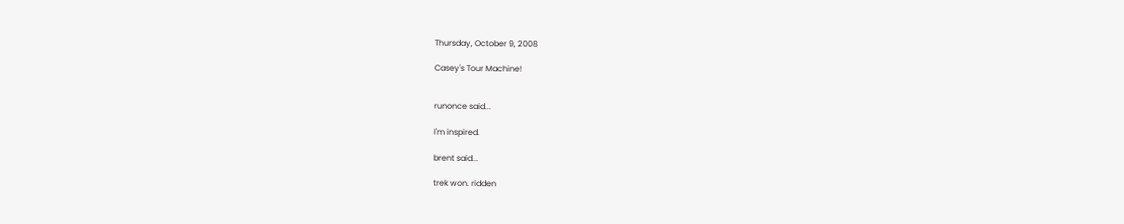Thursday, October 9, 2008

Casey's Tour Machine!


runonce said...

I'm inspired.

brent said...

trek won. ridden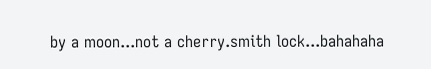by a moon...not a cherry.smith lock...bahahaha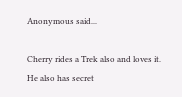Anonymous said...

Cherry rides a Trek also and loves it. He also has secret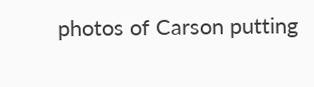photos of Carson putting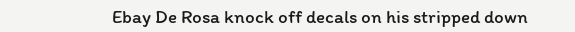Ebay De Rosa knock off decals on his stripped down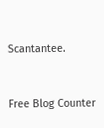Scantantee.


Free Blog Counter